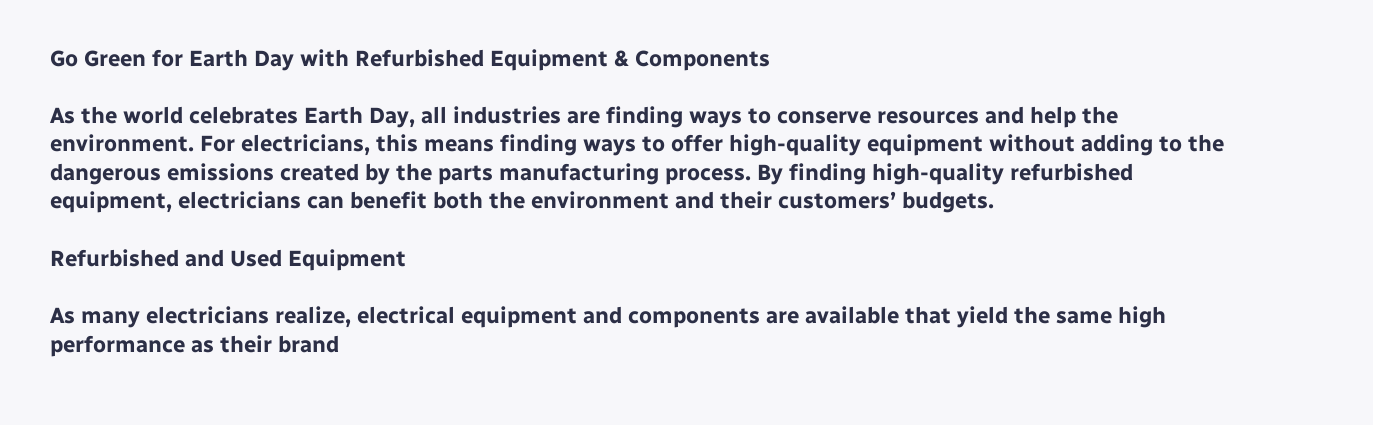Go Green for Earth Day with Refurbished Equipment & Components

As the world celebrates Earth Day, all industries are finding ways to conserve resources and help the environment. For electricians, this means finding ways to offer high-quality equipment without adding to the dangerous emissions created by the parts manufacturing process. By finding high-quality refurbished equipment, electricians can benefit both the environment and their customers’ budgets.

Refurbished and Used Equipment

As many electricians realize, electrical equipment and components are available that yield the same high performance as their brand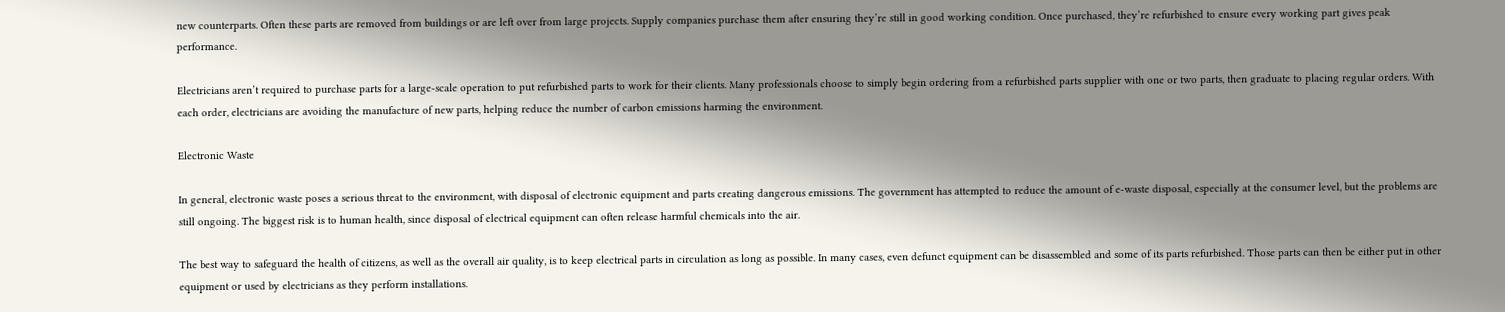new counterparts. Often these parts are removed from buildings or are left over from large projects. Supply companies purchase them after ensuring they’re still in good working condition. Once purchased, they’re refurbished to ensure every working part gives peak performance.

Electricians aren’t required to purchase parts for a large-scale operation to put refurbished parts to work for their clients. Many professionals choose to simply begin ordering from a refurbished parts supplier with one or two parts, then graduate to placing regular orders. With each order, electricians are avoiding the manufacture of new parts, helping reduce the number of carbon emissions harming the environment.

Electronic Waste

In general, electronic waste poses a serious threat to the environment, with disposal of electronic equipment and parts creating dangerous emissions. The government has attempted to reduce the amount of e-waste disposal, especially at the consumer level, but the problems are still ongoing. The biggest risk is to human health, since disposal of electrical equipment can often release harmful chemicals into the air.

The best way to safeguard the health of citizens, as well as the overall air quality, is to keep electrical parts in circulation as long as possible. In many cases, even defunct equipment can be disassembled and some of its parts refurbished. Those parts can then be either put in other equipment or used by electricians as they perform installations.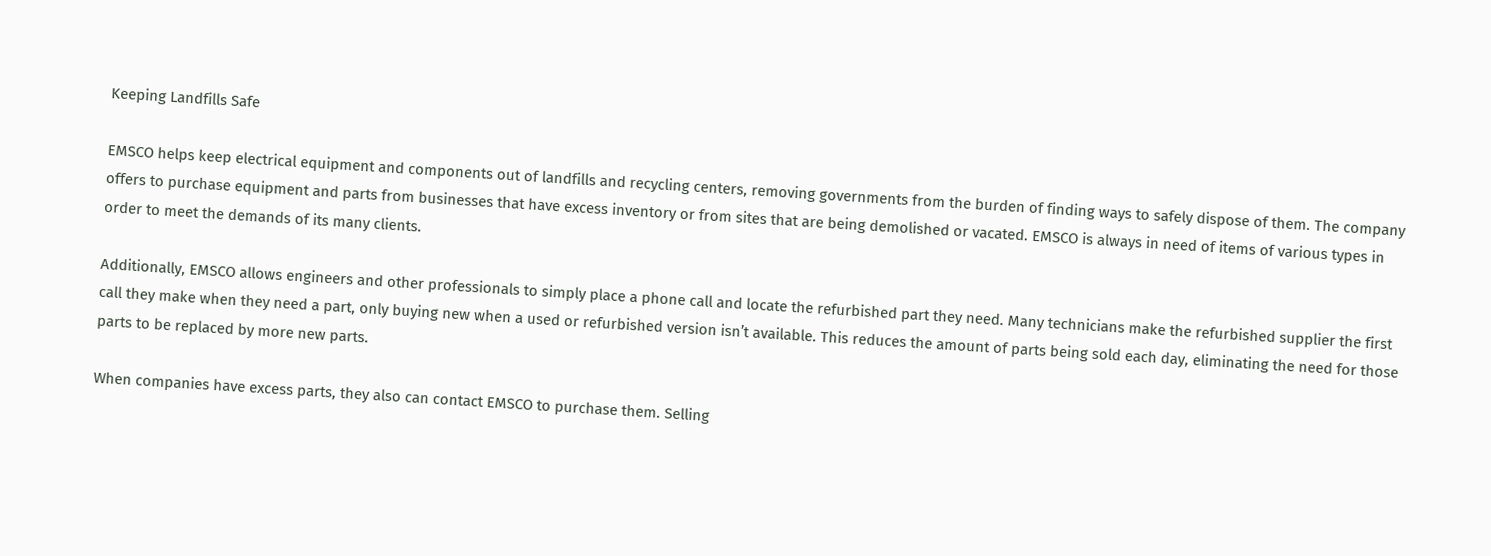Keeping Landfills Safe

EMSCO helps keep electrical equipment and components out of landfills and recycling centers, removing governments from the burden of finding ways to safely dispose of them. The company offers to purchase equipment and parts from businesses that have excess inventory or from sites that are being demolished or vacated. EMSCO is always in need of items of various types in order to meet the demands of its many clients.

Additionally, EMSCO allows engineers and other professionals to simply place a phone call and locate the refurbished part they need. Many technicians make the refurbished supplier the first call they make when they need a part, only buying new when a used or refurbished version isn’t available. This reduces the amount of parts being sold each day, eliminating the need for those parts to be replaced by more new parts.

When companies have excess parts, they also can contact EMSCO to purchase them. Selling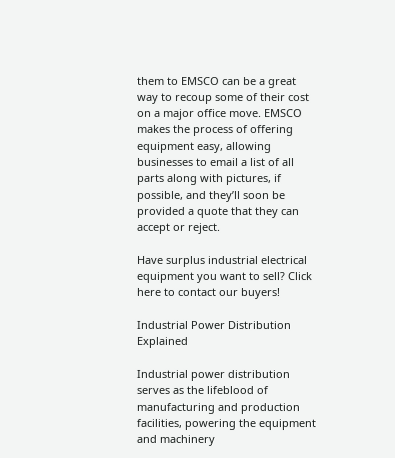them to EMSCO can be a great way to recoup some of their cost on a major office move. EMSCO makes the process of offering equipment easy, allowing businesses to email a list of all parts along with pictures, if possible, and they’ll soon be provided a quote that they can accept or reject.

Have surplus industrial electrical equipment you want to sell? Click here to contact our buyers!

Industrial Power Distribution Explained

Industrial power distribution serves as the lifeblood of manufacturing and production facilities, powering the equipment and machinery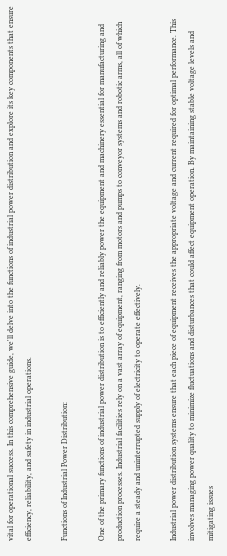vital for operational success. In this comprehensive guide, we'll delve into the functions of industrial power distribution and explore its key components that ensure efficiency, reliability, and safety in industrial operations.

Functions of Industrial Power Distribution:

One of the primary functions of industrial power distribution is to efficiently and reliably power the equipment and machinery essential for manufacturing and production processes. Industrial facilities rely on a vast array of equipment, ranging from motors and pumps to conveyor systems and robotic arms, all of which require a steady and uninterrupted supply of electricity to operate effectively.

Industrial power distribution systems ensure that each piece of equipment receives the appropriate voltage and current required for optimal performance. This involves managing power quality to minimize fluctuations and disturbances that could affect equipment operation. By maintaining stable voltage levels and mitigating issues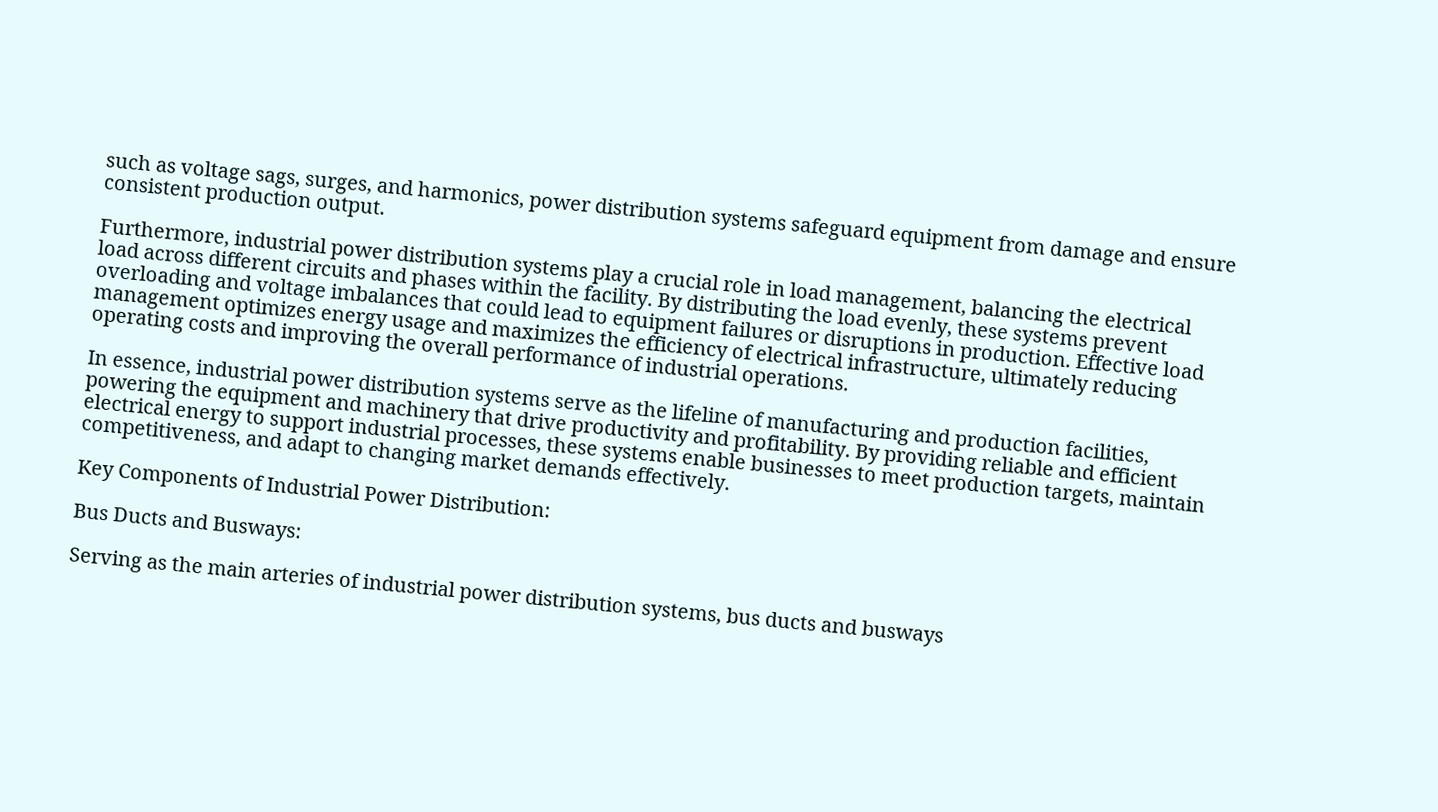such as voltage sags, surges, and harmonics, power distribution systems safeguard equipment from damage and ensure consistent production output.

Furthermore, industrial power distribution systems play a crucial role in load management, balancing the electrical load across different circuits and phases within the facility. By distributing the load evenly, these systems prevent overloading and voltage imbalances that could lead to equipment failures or disruptions in production. Effective load management optimizes energy usage and maximizes the efficiency of electrical infrastructure, ultimately reducing operating costs and improving the overall performance of industrial operations.

In essence, industrial power distribution systems serve as the lifeline of manufacturing and production facilities, powering the equipment and machinery that drive productivity and profitability. By providing reliable and efficient electrical energy to support industrial processes, these systems enable businesses to meet production targets, maintain competitiveness, and adapt to changing market demands effectively.

Key Components of Industrial Power Distribution:

Bus Ducts and Busways:

Serving as the main arteries of industrial power distribution systems, bus ducts and busways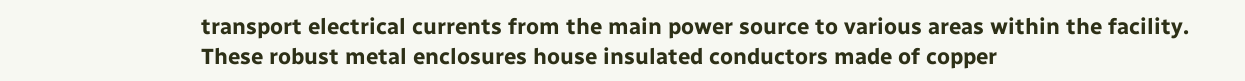transport electrical currents from the main power source to various areas within the facility. These robust metal enclosures house insulated conductors made of copper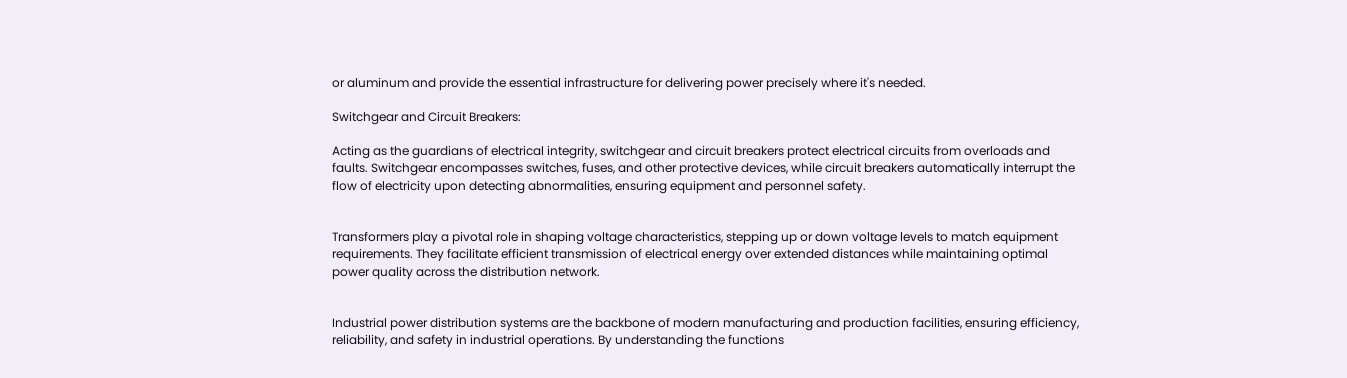or aluminum and provide the essential infrastructure for delivering power precisely where it's needed.

Switchgear and Circuit Breakers:

Acting as the guardians of electrical integrity, switchgear and circuit breakers protect electrical circuits from overloads and faults. Switchgear encompasses switches, fuses, and other protective devices, while circuit breakers automatically interrupt the flow of electricity upon detecting abnormalities, ensuring equipment and personnel safety.


Transformers play a pivotal role in shaping voltage characteristics, stepping up or down voltage levels to match equipment requirements. They facilitate efficient transmission of electrical energy over extended distances while maintaining optimal power quality across the distribution network.


Industrial power distribution systems are the backbone of modern manufacturing and production facilities, ensuring efficiency, reliability, and safety in industrial operations. By understanding the functions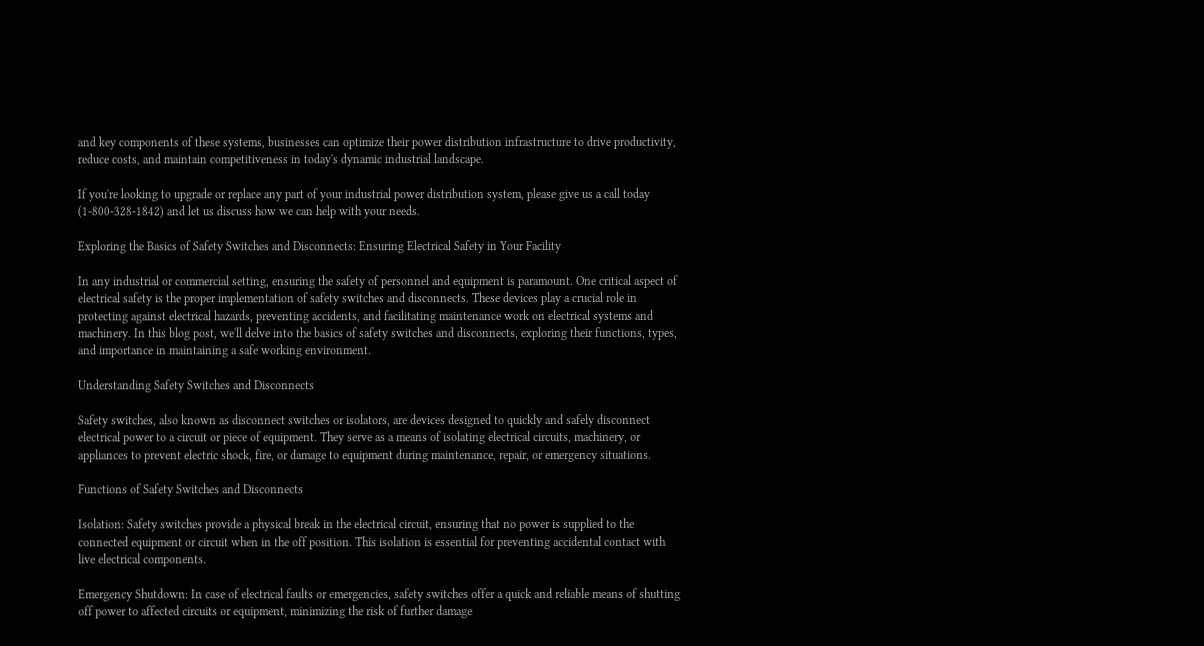and key components of these systems, businesses can optimize their power distribution infrastructure to drive productivity, reduce costs, and maintain competitiveness in today's dynamic industrial landscape.

If you're looking to upgrade or replace any part of your industrial power distribution system, please give us a call today (1-800-328-1842) and let us discuss how we can help with your needs.

Exploring the Basics of Safety Switches and Disconnects: Ensuring Electrical Safety in Your Facility

In any industrial or commercial setting, ensuring the safety of personnel and equipment is paramount. One critical aspect of electrical safety is the proper implementation of safety switches and disconnects. These devices play a crucial role in protecting against electrical hazards, preventing accidents, and facilitating maintenance work on electrical systems and machinery. In this blog post, we'll delve into the basics of safety switches and disconnects, exploring their functions, types, and importance in maintaining a safe working environment.

Understanding Safety Switches and Disconnects

Safety switches, also known as disconnect switches or isolators, are devices designed to quickly and safely disconnect electrical power to a circuit or piece of equipment. They serve as a means of isolating electrical circuits, machinery, or appliances to prevent electric shock, fire, or damage to equipment during maintenance, repair, or emergency situations.

Functions of Safety Switches and Disconnects

Isolation: Safety switches provide a physical break in the electrical circuit, ensuring that no power is supplied to the connected equipment or circuit when in the off position. This isolation is essential for preventing accidental contact with live electrical components.

Emergency Shutdown: In case of electrical faults or emergencies, safety switches offer a quick and reliable means of shutting off power to affected circuits or equipment, minimizing the risk of further damage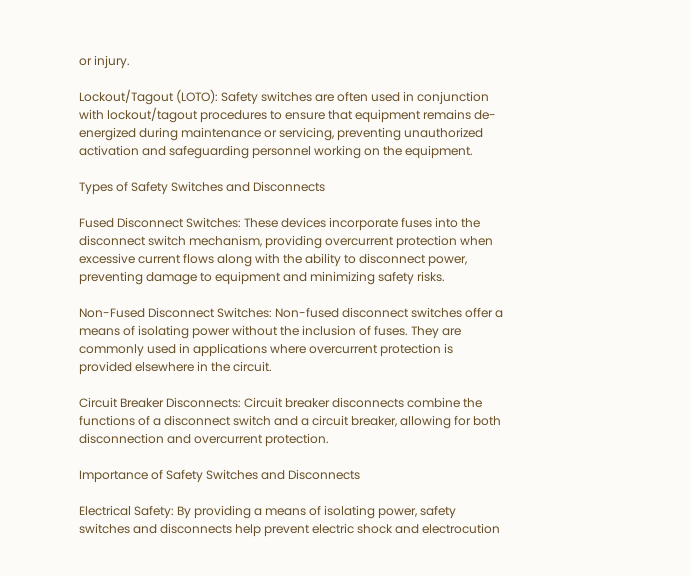or injury.

Lockout/Tagout (LOTO): Safety switches are often used in conjunction with lockout/tagout procedures to ensure that equipment remains de-energized during maintenance or servicing, preventing unauthorized activation and safeguarding personnel working on the equipment.

Types of Safety Switches and Disconnects

Fused Disconnect Switches: These devices incorporate fuses into the disconnect switch mechanism, providing overcurrent protection when excessive current flows along with the ability to disconnect power, preventing damage to equipment and minimizing safety risks.

Non-Fused Disconnect Switches: Non-fused disconnect switches offer a means of isolating power without the inclusion of fuses. They are commonly used in applications where overcurrent protection is provided elsewhere in the circuit.

Circuit Breaker Disconnects: Circuit breaker disconnects combine the functions of a disconnect switch and a circuit breaker, allowing for both disconnection and overcurrent protection.

Importance of Safety Switches and Disconnects

Electrical Safety: By providing a means of isolating power, safety switches and disconnects help prevent electric shock and electrocution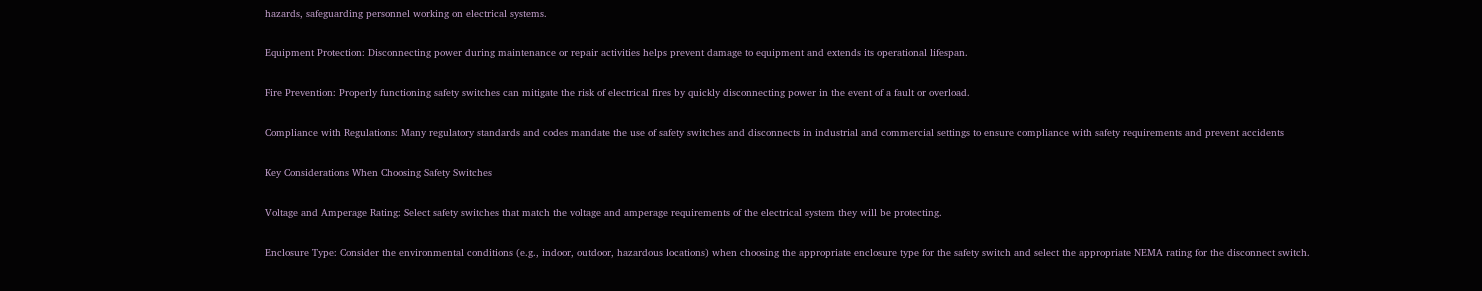hazards, safeguarding personnel working on electrical systems.

Equipment Protection: Disconnecting power during maintenance or repair activities helps prevent damage to equipment and extends its operational lifespan.

Fire Prevention: Properly functioning safety switches can mitigate the risk of electrical fires by quickly disconnecting power in the event of a fault or overload.

Compliance with Regulations: Many regulatory standards and codes mandate the use of safety switches and disconnects in industrial and commercial settings to ensure compliance with safety requirements and prevent accidents

Key Considerations When Choosing Safety Switches

Voltage and Amperage Rating: Select safety switches that match the voltage and amperage requirements of the electrical system they will be protecting.

Enclosure Type: Consider the environmental conditions (e.g., indoor, outdoor, hazardous locations) when choosing the appropriate enclosure type for the safety switch and select the appropriate NEMA rating for the disconnect switch.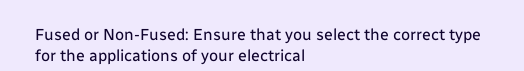Fused or Non-Fused: Ensure that you select the correct type for the applications of your electrical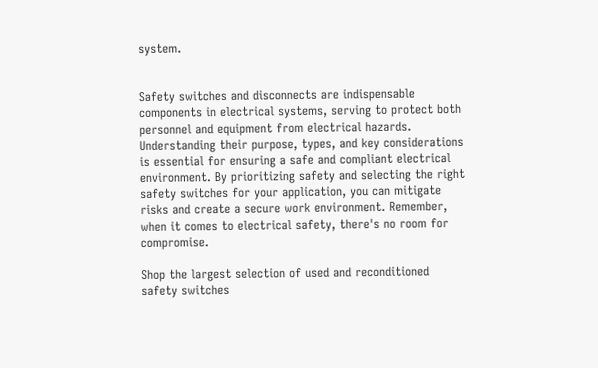system.


Safety switches and disconnects are indispensable components in electrical systems, serving to protect both personnel and equipment from electrical hazards. Understanding their purpose, types, and key considerations is essential for ensuring a safe and compliant electrical environment. By prioritizing safety and selecting the right safety switches for your application, you can mitigate risks and create a secure work environment. Remember, when it comes to electrical safety, there's no room for compromise.

Shop the largest selection of used and reconditioned safety switches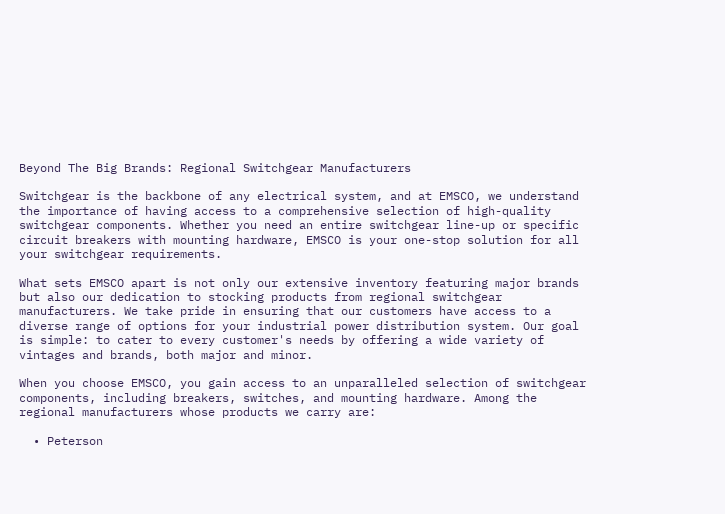Beyond The Big Brands: Regional Switchgear Manufacturers

Switchgear is the backbone of any electrical system, and at EMSCO, we understand the importance of having access to a comprehensive selection of high-quality switchgear components. Whether you need an entire switchgear line-up or specific circuit breakers with mounting hardware, EMSCO is your one-stop solution for all your switchgear requirements.

What sets EMSCO apart is not only our extensive inventory featuring major brands but also our dedication to stocking products from regional switchgear manufacturers. We take pride in ensuring that our customers have access to a diverse range of options for your industrial power distribution system. Our goal is simple: to cater to every customer's needs by offering a wide variety of vintages and brands, both major and minor.

When you choose EMSCO, you gain access to an unparalleled selection of switchgear components, including breakers, switches, and mounting hardware. Among the regional manufacturers whose products we carry are:

  • Peterson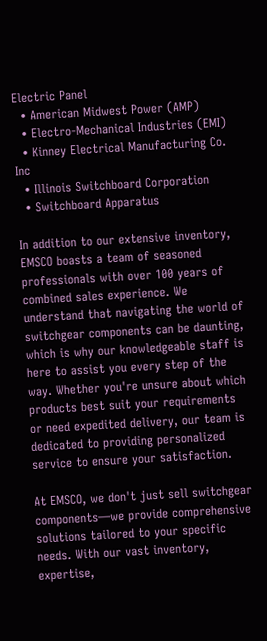Electric Panel
  • American Midwest Power (AMP)
  • Electro-Mechanical Industries (EMI)
  • Kinney Electrical Manufacturing Co. Inc
  • Illinois Switchboard Corporation
  • Switchboard Apparatus

In addition to our extensive inventory, EMSCO boasts a team of seasoned professionals with over 100 years of combined sales experience. We understand that navigating the world of switchgear components can be daunting, which is why our knowledgeable staff is here to assist you every step of the way. Whether you're unsure about which products best suit your requirements or need expedited delivery, our team is dedicated to providing personalized service to ensure your satisfaction.

At EMSCO, we don't just sell switchgear components—we provide comprehensive solutions tailored to your specific needs. With our vast inventory, expertise,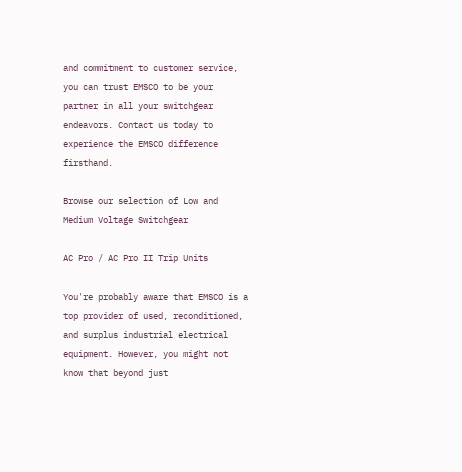and commitment to customer service, you can trust EMSCO to be your partner in all your switchgear endeavors. Contact us today to experience the EMSCO difference firsthand.

Browse our selection of Low and Medium Voltage Switchgear

AC Pro / AC Pro II Trip Units

You're probably aware that EMSCO is a top provider of used, reconditioned, and surplus industrial electrical equipment. However, you might not know that beyond just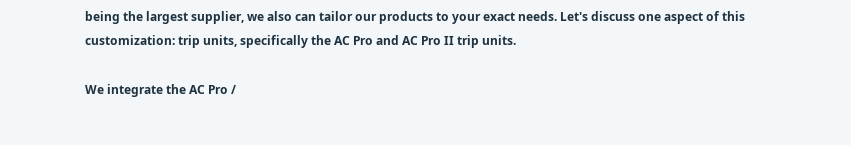being the largest supplier, we also can tailor our products to your exact needs. Let's discuss one aspect of this customization: trip units, specifically the AC Pro and AC Pro II trip units.

We integrate the AC Pro /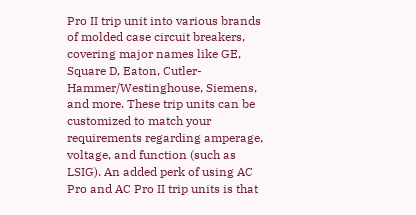Pro II trip unit into various brands of molded case circuit breakers, covering major names like GE, Square D, Eaton, Cutler-Hammer/Westinghouse, Siemens, and more. These trip units can be customized to match your requirements regarding amperage, voltage, and function (such as LSIG). An added perk of using AC Pro and AC Pro II trip units is that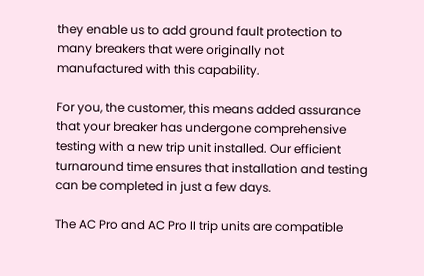they enable us to add ground fault protection to many breakers that were originally not manufactured with this capability.

For you, the customer, this means added assurance that your breaker has undergone comprehensive testing with a new trip unit installed. Our efficient turnaround time ensures that installation and testing can be completed in just a few days.

The AC Pro and AC Pro II trip units are compatible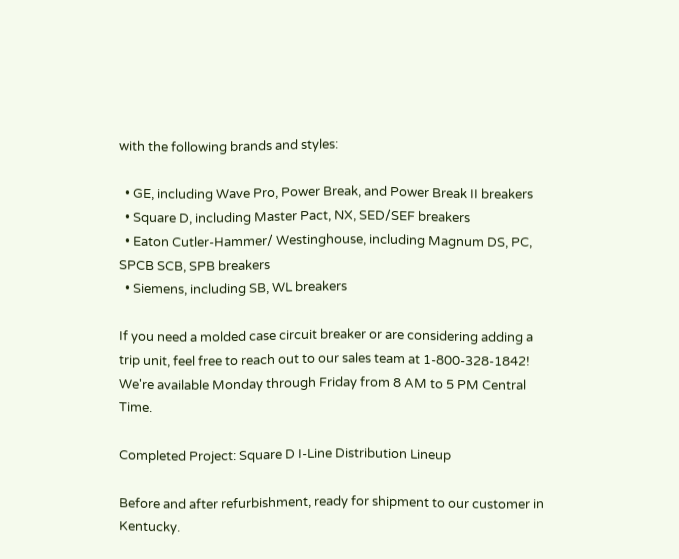with the following brands and styles:

  • GE, including Wave Pro, Power Break, and Power Break II breakers
  • Square D, including Master Pact, NX, SED/SEF breakers
  • Eaton Cutler-Hammer/ Westinghouse, including Magnum DS, PC, SPCB SCB, SPB breakers
  • Siemens, including SB, WL breakers

If you need a molded case circuit breaker or are considering adding a trip unit, feel free to reach out to our sales team at 1-800-328-1842! We're available Monday through Friday from 8 AM to 5 PM Central Time.

Completed Project: Square D I-Line Distribution Lineup

Before and after refurbishment, ready for shipment to our customer in Kentucky.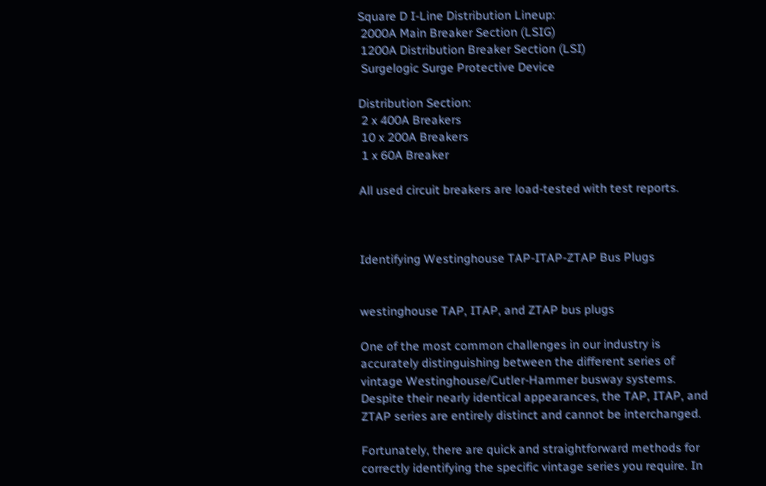Square D I-Line Distribution Lineup:
 2000A Main Breaker Section (LSIG)
 1200A Distribution Breaker Section (LSI)
 Surgelogic Surge Protective Device

Distribution Section:
 2 x 400A Breakers
 10 x 200A Breakers
 1 x 60A Breaker

All used circuit breakers are load-tested with test reports.



Identifying Westinghouse TAP-ITAP-ZTAP Bus Plugs


westinghouse TAP, ITAP, and ZTAP bus plugs

One of the most common challenges in our industry is accurately distinguishing between the different series of vintage Westinghouse/Cutler-Hammer busway systems. Despite their nearly identical appearances, the TAP, ITAP, and ZTAP series are entirely distinct and cannot be interchanged.

Fortunately, there are quick and straightforward methods for correctly identifying the specific vintage series you require. In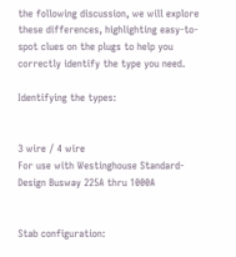the following discussion, we will explore these differences, highlighting easy-to-spot clues on the plugs to help you correctly identify the type you need.

Identifying the types:


3 wire / 4 wire
For use with Westinghouse Standard-Design Busway 225A thru 1000A


Stab configuration: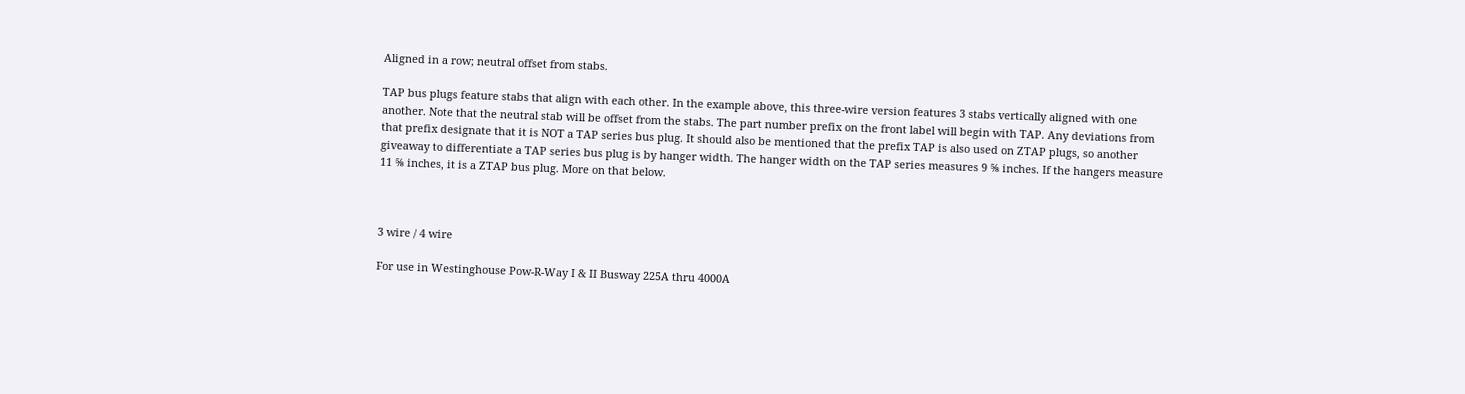Aligned in a row; neutral offset from stabs.

TAP bus plugs feature stabs that align with each other. In the example above, this three-wire version features 3 stabs vertically aligned with one another. Note that the neutral stab will be offset from the stabs. The part number prefix on the front label will begin with TAP. Any deviations from that prefix designate that it is NOT a TAP series bus plug. It should also be mentioned that the prefix TAP is also used on ZTAP plugs, so another giveaway to differentiate a TAP series bus plug is by hanger width. The hanger width on the TAP series measures 9 ⅝ inches. If the hangers measure 11 ⅝ inches, it is a ZTAP bus plug. More on that below.



3 wire / 4 wire

For use in Westinghouse Pow-R-Way I & II Busway 225A thru 4000A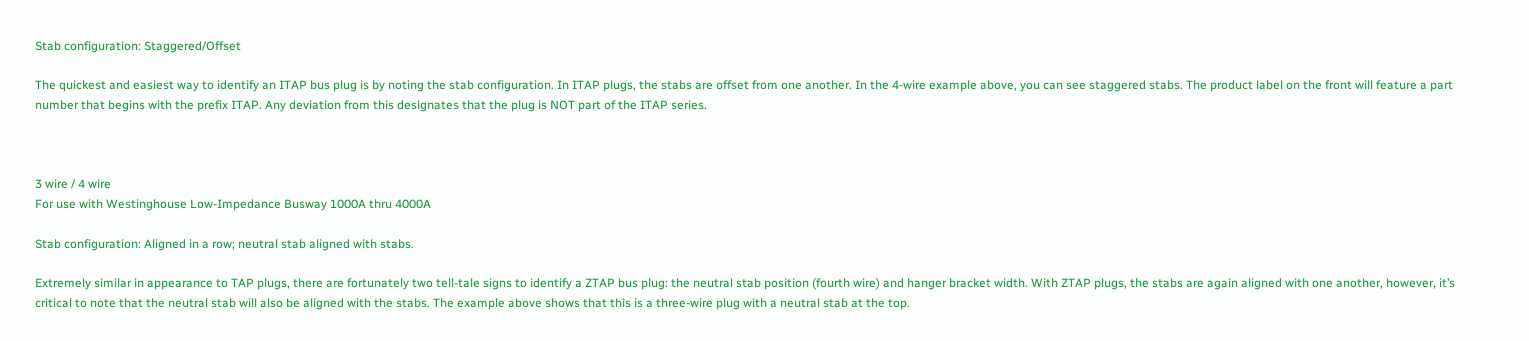Stab configuration: Staggered/Offset

The quickest and easiest way to identify an ITAP bus plug is by noting the stab configuration. In ITAP plugs, the stabs are offset from one another. In the 4-wire example above, you can see staggered stabs. The product label on the front will feature a part number that begins with the prefix ITAP. Any deviation from this designates that the plug is NOT part of the ITAP series.



3 wire / 4 wire
For use with Westinghouse Low-Impedance Busway 1000A thru 4000A

Stab configuration: Aligned in a row; neutral stab aligned with stabs.

Extremely similar in appearance to TAP plugs, there are fortunately two tell-tale signs to identify a ZTAP bus plug: the neutral stab position (fourth wire) and hanger bracket width. With ZTAP plugs, the stabs are again aligned with one another, however, it’s critical to note that the neutral stab will also be aligned with the stabs. The example above shows that this is a three-wire plug with a neutral stab at the top.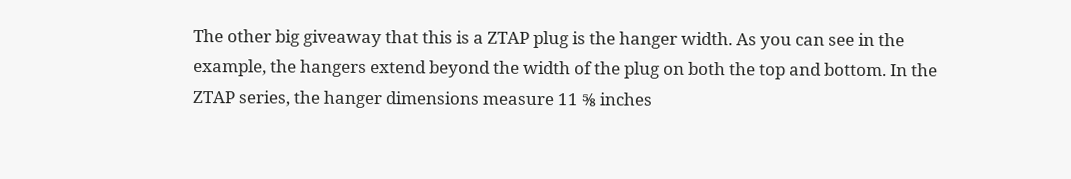The other big giveaway that this is a ZTAP plug is the hanger width. As you can see in the example, the hangers extend beyond the width of the plug on both the top and bottom. In the ZTAP series, the hanger dimensions measure 11 ⅝ inches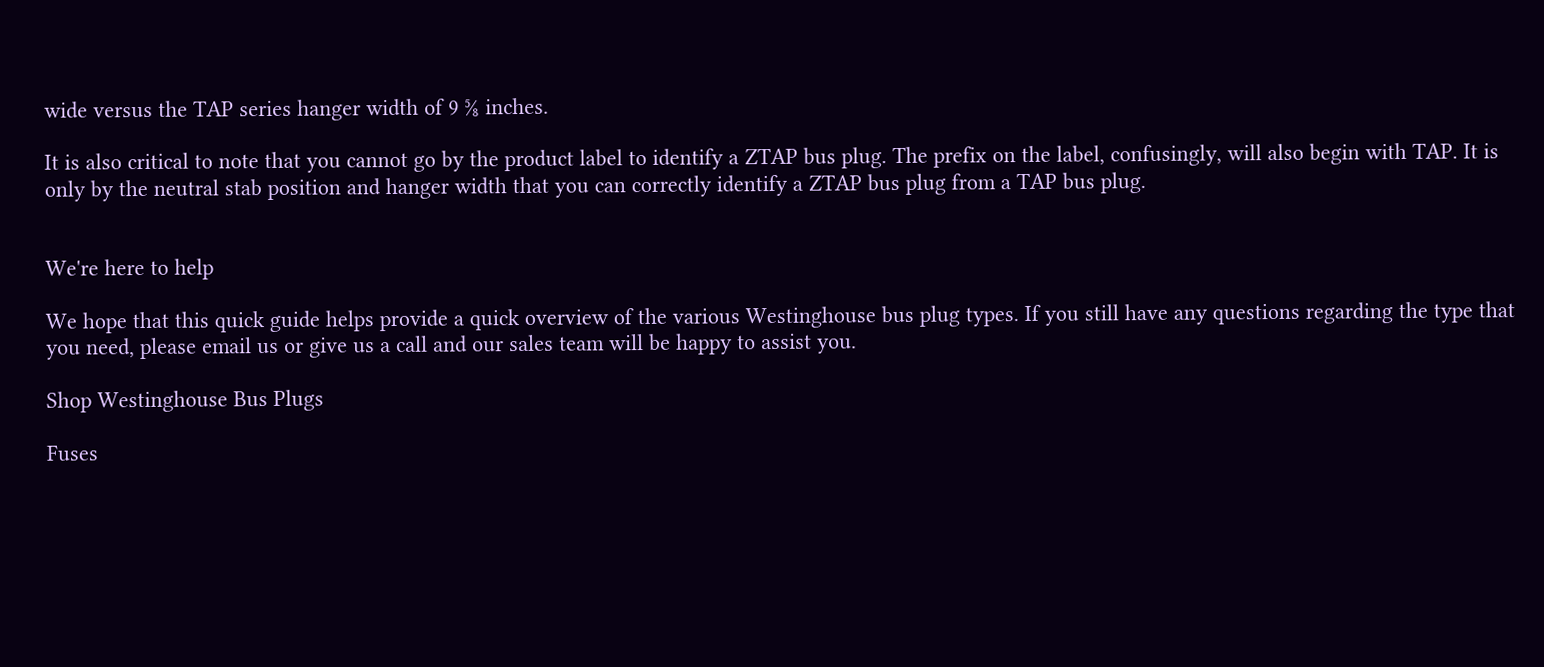wide versus the TAP series hanger width of 9 ⅝ inches.

It is also critical to note that you cannot go by the product label to identify a ZTAP bus plug. The prefix on the label, confusingly, will also begin with TAP. It is only by the neutral stab position and hanger width that you can correctly identify a ZTAP bus plug from a TAP bus plug.


We're here to help

We hope that this quick guide helps provide a quick overview of the various Westinghouse bus plug types. If you still have any questions regarding the type that you need, please email us or give us a call and our sales team will be happy to assist you.

Shop Westinghouse Bus Plugs

Fuses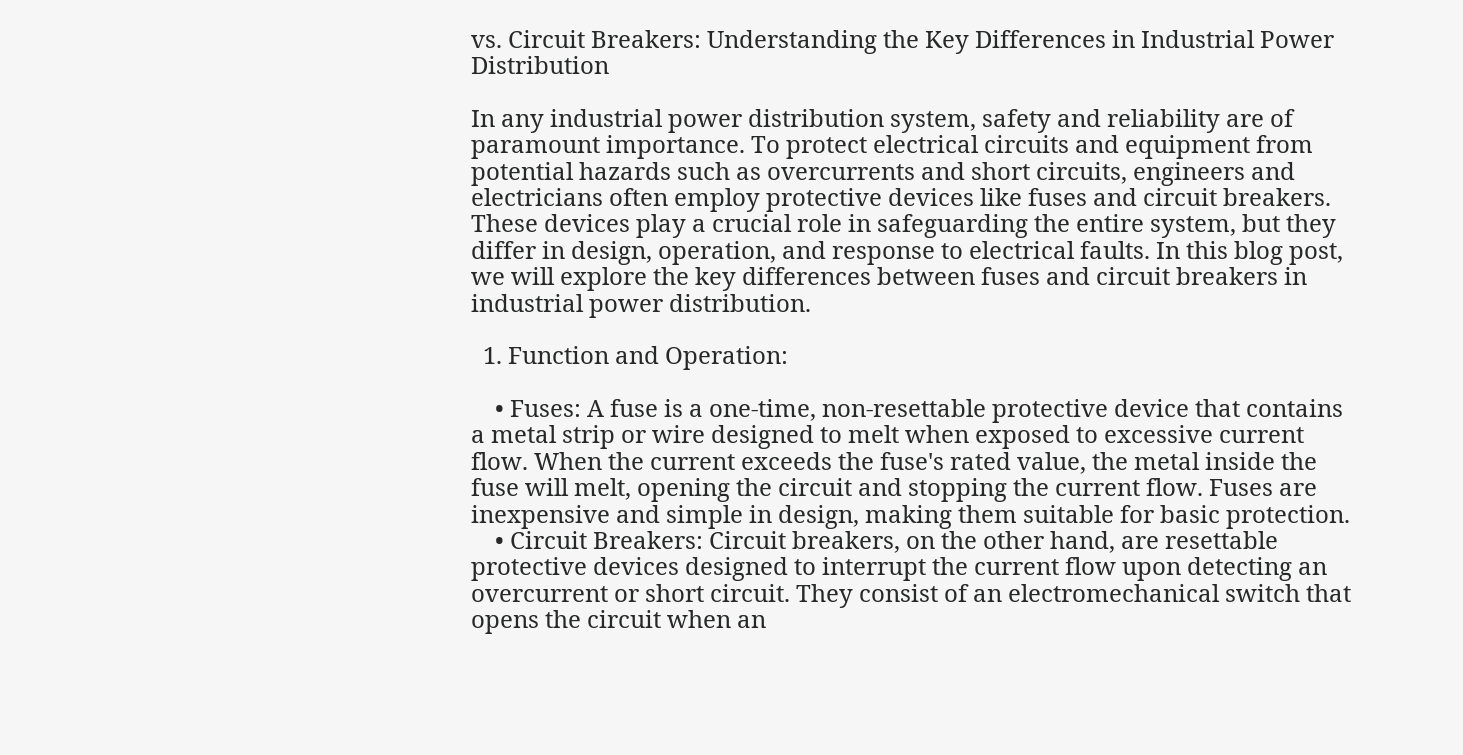vs. Circuit Breakers: Understanding the Key Differences in Industrial Power Distribution

In any industrial power distribution system, safety and reliability are of paramount importance. To protect electrical circuits and equipment from potential hazards such as overcurrents and short circuits, engineers and electricians often employ protective devices like fuses and circuit breakers. These devices play a crucial role in safeguarding the entire system, but they differ in design, operation, and response to electrical faults. In this blog post, we will explore the key differences between fuses and circuit breakers in industrial power distribution.

  1. Function and Operation:

    • Fuses: A fuse is a one-time, non-resettable protective device that contains a metal strip or wire designed to melt when exposed to excessive current flow. When the current exceeds the fuse's rated value, the metal inside the fuse will melt, opening the circuit and stopping the current flow. Fuses are inexpensive and simple in design, making them suitable for basic protection.
    • Circuit Breakers: Circuit breakers, on the other hand, are resettable protective devices designed to interrupt the current flow upon detecting an overcurrent or short circuit. They consist of an electromechanical switch that opens the circuit when an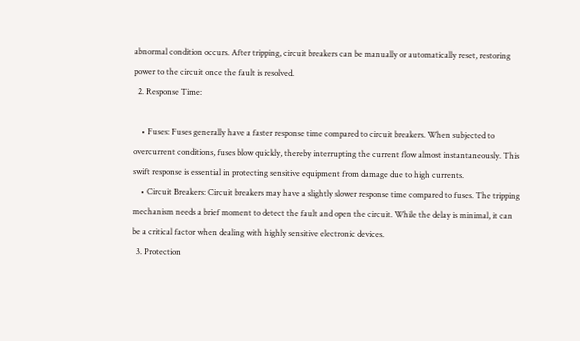abnormal condition occurs. After tripping, circuit breakers can be manually or automatically reset, restoring power to the circuit once the fault is resolved.
  2. Response Time:

    • Fuses: Fuses generally have a faster response time compared to circuit breakers. When subjected to overcurrent conditions, fuses blow quickly, thereby interrupting the current flow almost instantaneously. This swift response is essential in protecting sensitive equipment from damage due to high currents.
    • Circuit Breakers: Circuit breakers may have a slightly slower response time compared to fuses. The tripping mechanism needs a brief moment to detect the fault and open the circuit. While the delay is minimal, it can be a critical factor when dealing with highly sensitive electronic devices.
  3. Protection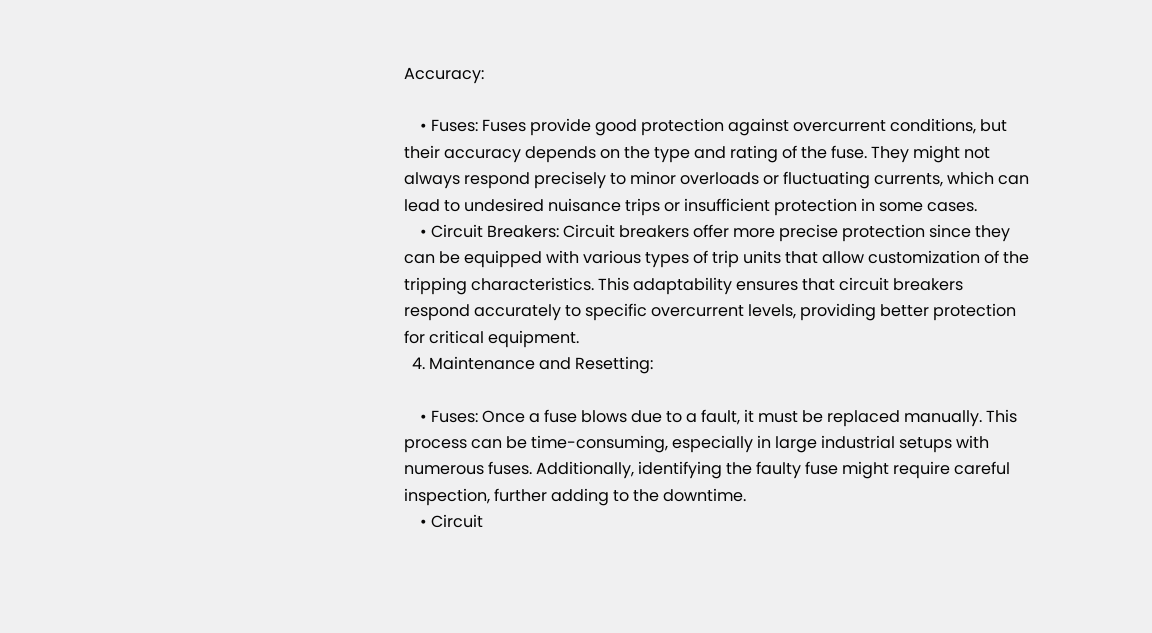Accuracy:

    • Fuses: Fuses provide good protection against overcurrent conditions, but their accuracy depends on the type and rating of the fuse. They might not always respond precisely to minor overloads or fluctuating currents, which can lead to undesired nuisance trips or insufficient protection in some cases.
    • Circuit Breakers: Circuit breakers offer more precise protection since they can be equipped with various types of trip units that allow customization of the tripping characteristics. This adaptability ensures that circuit breakers respond accurately to specific overcurrent levels, providing better protection for critical equipment.
  4. Maintenance and Resetting:

    • Fuses: Once a fuse blows due to a fault, it must be replaced manually. This process can be time-consuming, especially in large industrial setups with numerous fuses. Additionally, identifying the faulty fuse might require careful inspection, further adding to the downtime.
    • Circuit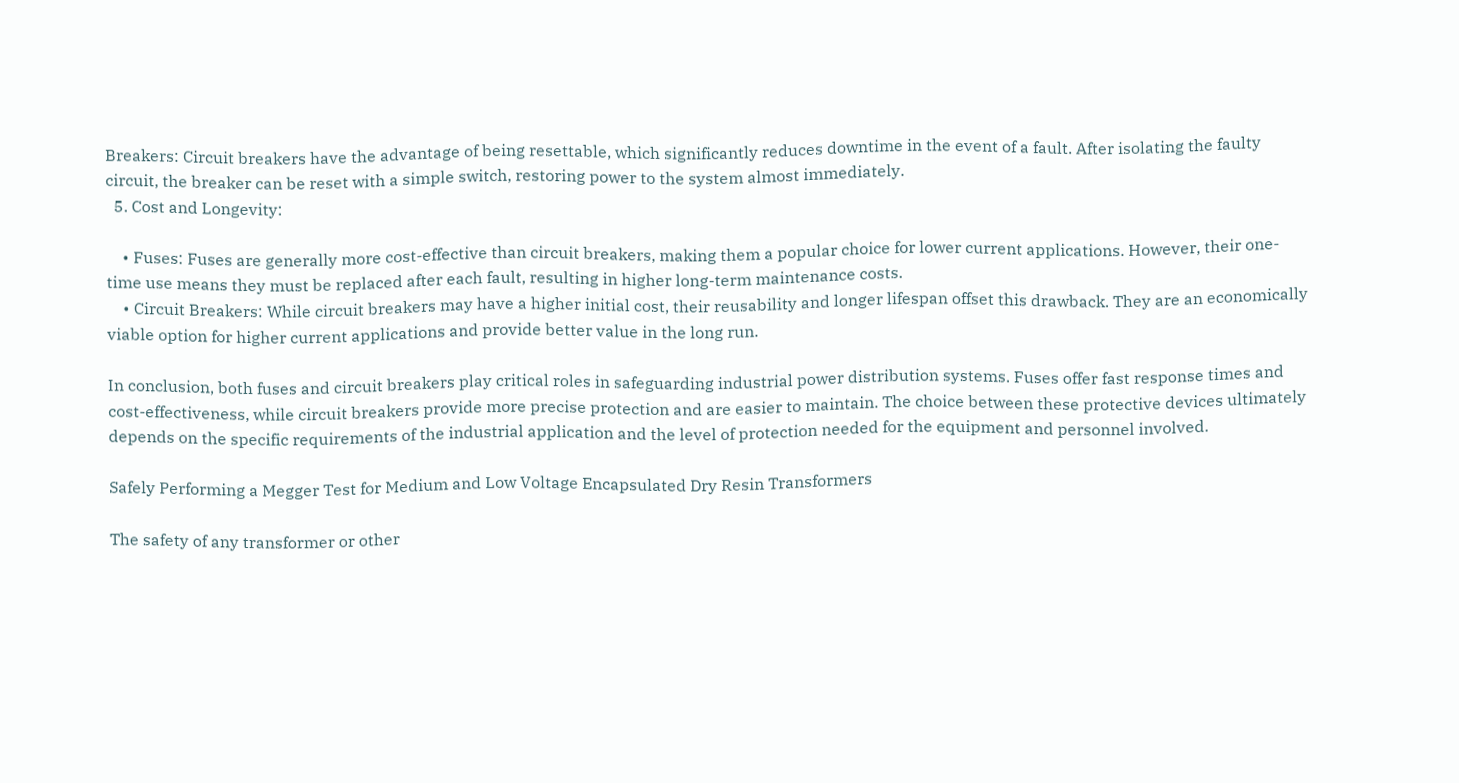Breakers: Circuit breakers have the advantage of being resettable, which significantly reduces downtime in the event of a fault. After isolating the faulty circuit, the breaker can be reset with a simple switch, restoring power to the system almost immediately.
  5. Cost and Longevity:

    • Fuses: Fuses are generally more cost-effective than circuit breakers, making them a popular choice for lower current applications. However, their one-time use means they must be replaced after each fault, resulting in higher long-term maintenance costs.
    • Circuit Breakers: While circuit breakers may have a higher initial cost, their reusability and longer lifespan offset this drawback. They are an economically viable option for higher current applications and provide better value in the long run.

In conclusion, both fuses and circuit breakers play critical roles in safeguarding industrial power distribution systems. Fuses offer fast response times and cost-effectiveness, while circuit breakers provide more precise protection and are easier to maintain. The choice between these protective devices ultimately depends on the specific requirements of the industrial application and the level of protection needed for the equipment and personnel involved.

Safely Performing a Megger Test for Medium and Low Voltage Encapsulated Dry Resin Transformers

The safety of any transformer or other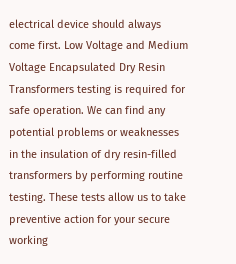electrical device should always come first. Low Voltage and Medium Voltage Encapsulated Dry Resin Transformers testing is required for safe operation. We can find any potential problems or weaknesses in the insulation of dry resin-filled transformers by performing routine testing. These tests allow us to take preventive action for your secure working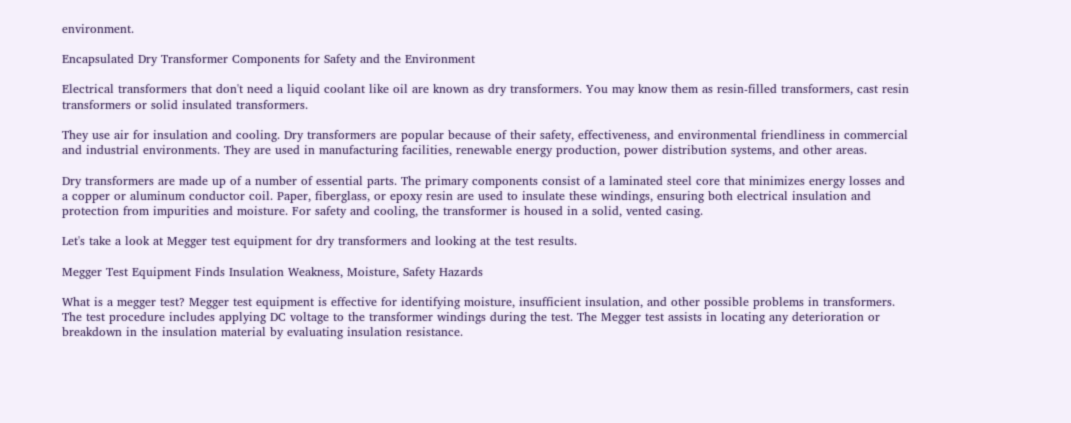environment.

Encapsulated Dry Transformer Components for Safety and the Environment

Electrical transformers that don't need a liquid coolant like oil are known as dry transformers. You may know them as resin-filled transformers, cast resin transformers or solid insulated transformers.

They use air for insulation and cooling. Dry transformers are popular because of their safety, effectiveness, and environmental friendliness in commercial and industrial environments. They are used in manufacturing facilities, renewable energy production, power distribution systems, and other areas.

Dry transformers are made up of a number of essential parts. The primary components consist of a laminated steel core that minimizes energy losses and a copper or aluminum conductor coil. Paper, fiberglass, or epoxy resin are used to insulate these windings, ensuring both electrical insulation and protection from impurities and moisture. For safety and cooling, the transformer is housed in a solid, vented casing.

Let's take a look at Megger test equipment for dry transformers and looking at the test results.

Megger Test Equipment Finds Insulation Weakness, Moisture, Safety Hazards

What is a megger test? Megger test equipment is effective for identifying moisture, insufficient insulation, and other possible problems in transformers. The test procedure includes applying DC voltage to the transformer windings during the test. The Megger test assists in locating any deterioration or breakdown in the insulation material by evaluating insulation resistance.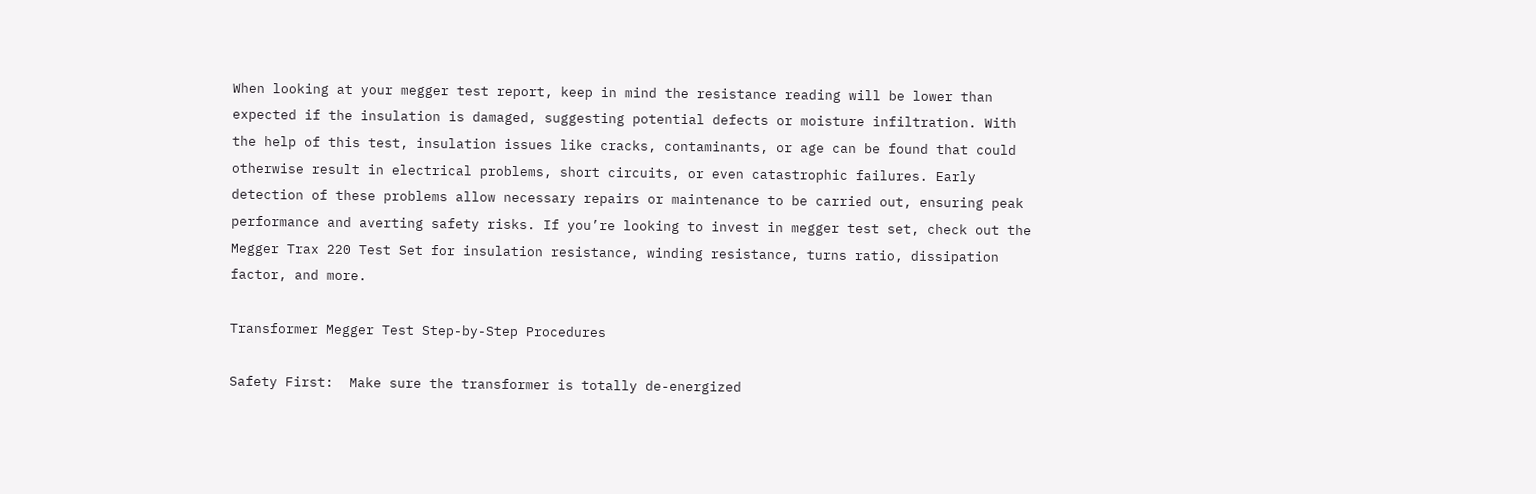When looking at your megger test report, keep in mind the resistance reading will be lower than expected if the insulation is damaged, suggesting potential defects or moisture infiltration. With the help of this test, insulation issues like cracks, contaminants, or age can be found that could otherwise result in electrical problems, short circuits, or even catastrophic failures. Early detection of these problems allow necessary repairs or maintenance to be carried out, ensuring peak performance and averting safety risks. If you’re looking to invest in megger test set, check out the Megger Trax 220 Test Set for insulation resistance, winding resistance, turns ratio, dissipation factor, and more.

Transformer Megger Test Step-by-Step Procedures

Safety First:  Make sure the transformer is totally de-energized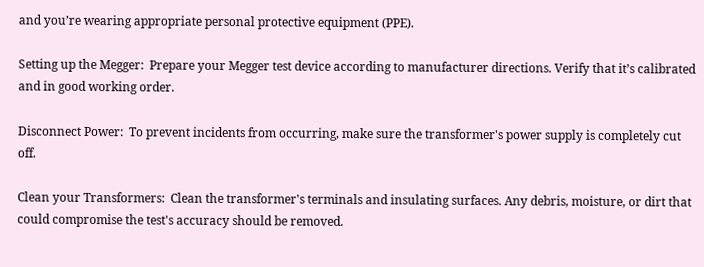and you’re wearing appropriate personal protective equipment (PPE).

Setting up the Megger:  Prepare your Megger test device according to manufacturer directions. Verify that it’s calibrated and in good working order.

Disconnect Power:  To prevent incidents from occurring, make sure the transformer's power supply is completely cut off.

Clean your Transformers:  Clean the transformer's terminals and insulating surfaces. Any debris, moisture, or dirt that could compromise the test's accuracy should be removed.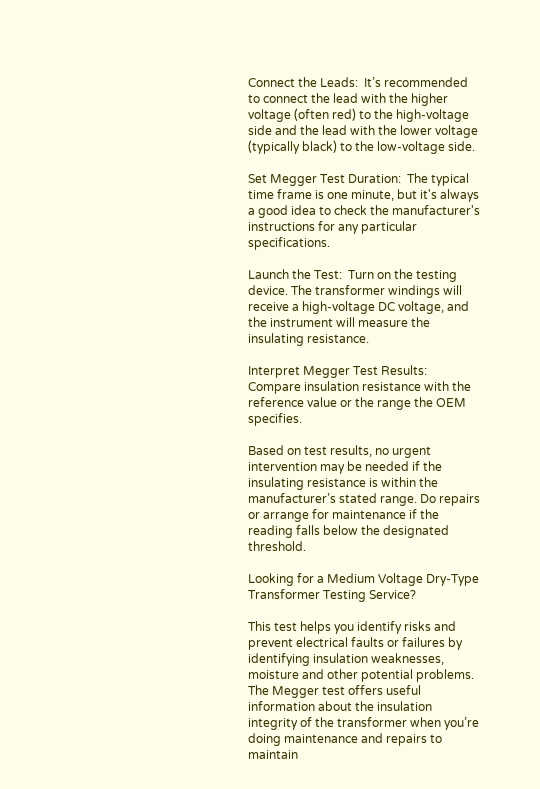Connect the Leads:  It’s recommended to connect the lead with the higher voltage (often red) to the high-voltage side and the lead with the lower voltage (typically black) to the low-voltage side.

Set Megger Test Duration:  The typical time frame is one minute, but it's always a good idea to check the manufacturer's instructions for any particular specifications.

Launch the Test:  Turn on the testing device. The transformer windings will receive a high-voltage DC voltage, and the instrument will measure the insulating resistance.

Interpret Megger Test Results: Compare insulation resistance with the reference value or the range the OEM specifies.

Based on test results, no urgent intervention may be needed if the insulating resistance is within the manufacturer’s stated range. Do repairs or arrange for maintenance if the reading falls below the designated threshold.

Looking for a Medium Voltage Dry-Type Transformer Testing Service?

This test helps you identify risks and prevent electrical faults or failures by identifying insulation weaknesses, moisture and other potential problems. The Megger test offers useful information about the insulation integrity of the transformer when you’re doing maintenance and repairs to maintain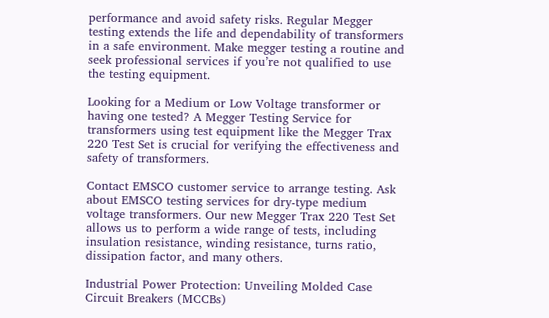performance and avoid safety risks. Regular Megger testing extends the life and dependability of transformers in a safe environment. Make megger testing a routine and seek professional services if you’re not qualified to use the testing equipment.

Looking for a Medium or Low Voltage transformer or having one tested? A Megger Testing Service for transformers using test equipment like the Megger Trax 220 Test Set is crucial for verifying the effectiveness and safety of transformers.

Contact EMSCO customer service to arrange testing. Ask about EMSCO testing services for dry-type medium voltage transformers. Our new Megger Trax 220 Test Set allows us to perform a wide range of tests, including insulation resistance, winding resistance, turns ratio, dissipation factor, and many others.

Industrial Power Protection: Unveiling Molded Case Circuit Breakers (MCCBs)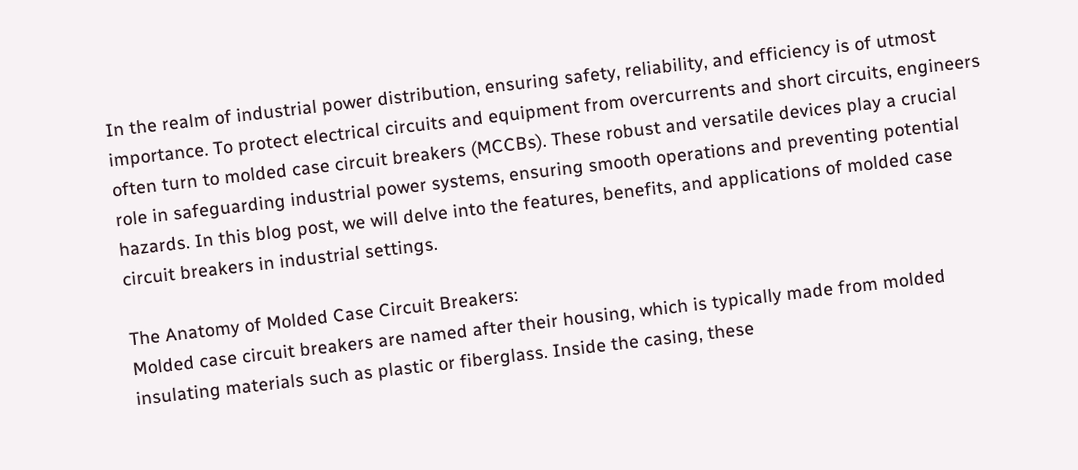In the realm of industrial power distribution, ensuring safety, reliability, and efficiency is of utmost importance. To protect electrical circuits and equipment from overcurrents and short circuits, engineers often turn to molded case circuit breakers (MCCBs). These robust and versatile devices play a crucial role in safeguarding industrial power systems, ensuring smooth operations and preventing potential hazards. In this blog post, we will delve into the features, benefits, and applications of molded case circuit breakers in industrial settings.

The Anatomy of Molded Case Circuit Breakers:
Molded case circuit breakers are named after their housing, which is typically made from molded insulating materials such as plastic or fiberglass. Inside the casing, these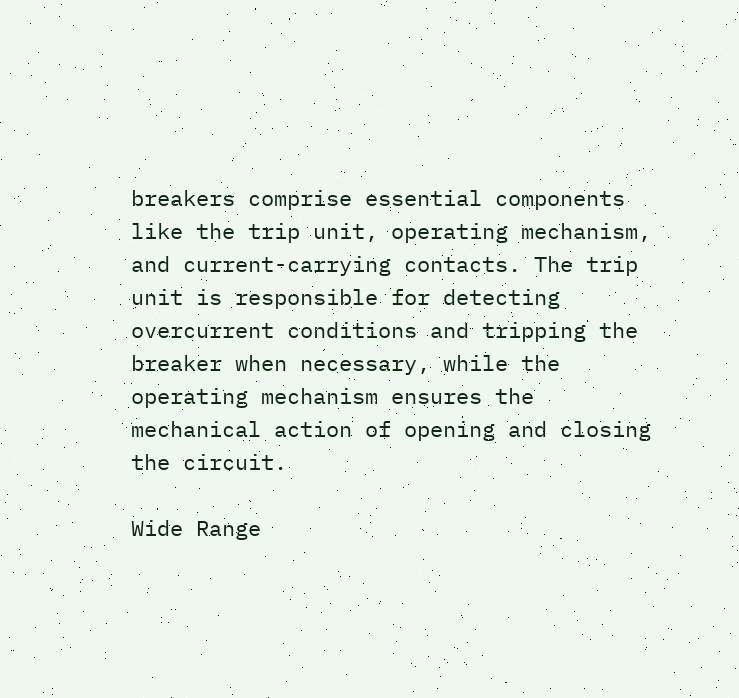breakers comprise essential components like the trip unit, operating mechanism, and current-carrying contacts. The trip unit is responsible for detecting overcurrent conditions and tripping the breaker when necessary, while the operating mechanism ensures the mechanical action of opening and closing the circuit.

Wide Range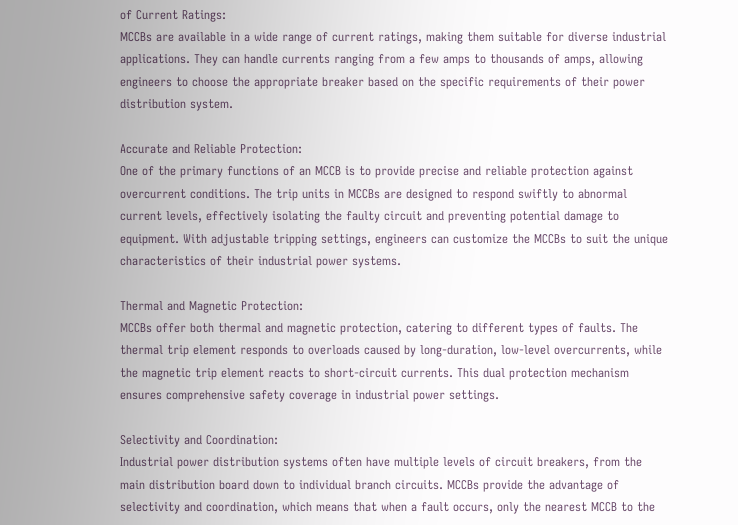of Current Ratings:
MCCBs are available in a wide range of current ratings, making them suitable for diverse industrial applications. They can handle currents ranging from a few amps to thousands of amps, allowing engineers to choose the appropriate breaker based on the specific requirements of their power distribution system.

Accurate and Reliable Protection:
One of the primary functions of an MCCB is to provide precise and reliable protection against overcurrent conditions. The trip units in MCCBs are designed to respond swiftly to abnormal current levels, effectively isolating the faulty circuit and preventing potential damage to equipment. With adjustable tripping settings, engineers can customize the MCCBs to suit the unique characteristics of their industrial power systems.

Thermal and Magnetic Protection:
MCCBs offer both thermal and magnetic protection, catering to different types of faults. The thermal trip element responds to overloads caused by long-duration, low-level overcurrents, while the magnetic trip element reacts to short-circuit currents. This dual protection mechanism ensures comprehensive safety coverage in industrial power settings.

Selectivity and Coordination:
Industrial power distribution systems often have multiple levels of circuit breakers, from the main distribution board down to individual branch circuits. MCCBs provide the advantage of selectivity and coordination, which means that when a fault occurs, only the nearest MCCB to the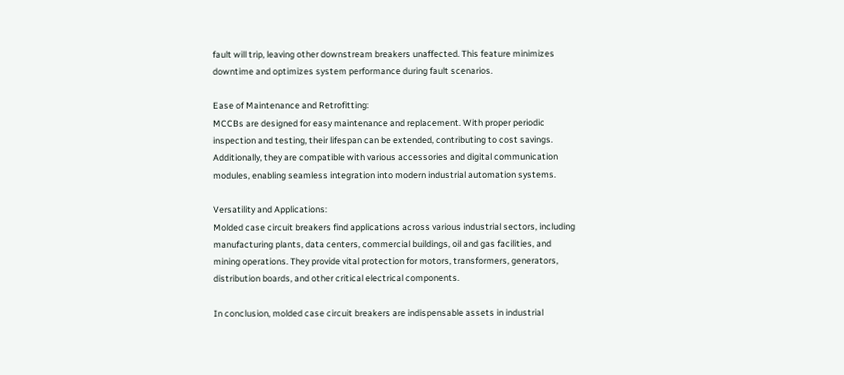fault will trip, leaving other downstream breakers unaffected. This feature minimizes downtime and optimizes system performance during fault scenarios.

Ease of Maintenance and Retrofitting:
MCCBs are designed for easy maintenance and replacement. With proper periodic inspection and testing, their lifespan can be extended, contributing to cost savings. Additionally, they are compatible with various accessories and digital communication modules, enabling seamless integration into modern industrial automation systems.

Versatility and Applications:
Molded case circuit breakers find applications across various industrial sectors, including manufacturing plants, data centers, commercial buildings, oil and gas facilities, and mining operations. They provide vital protection for motors, transformers, generators, distribution boards, and other critical electrical components.

In conclusion, molded case circuit breakers are indispensable assets in industrial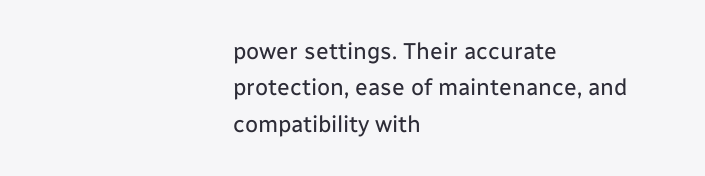power settings. Their accurate protection, ease of maintenance, and compatibility with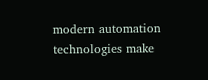modern automation technologies make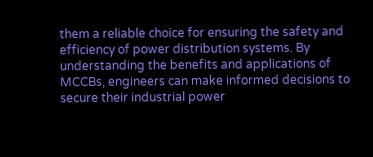them a reliable choice for ensuring the safety and efficiency of power distribution systems. By understanding the benefits and applications of MCCBs, engineers can make informed decisions to secure their industrial power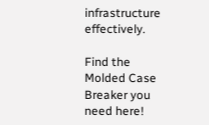infrastructure effectively.

Find the Molded Case Breaker you need here!